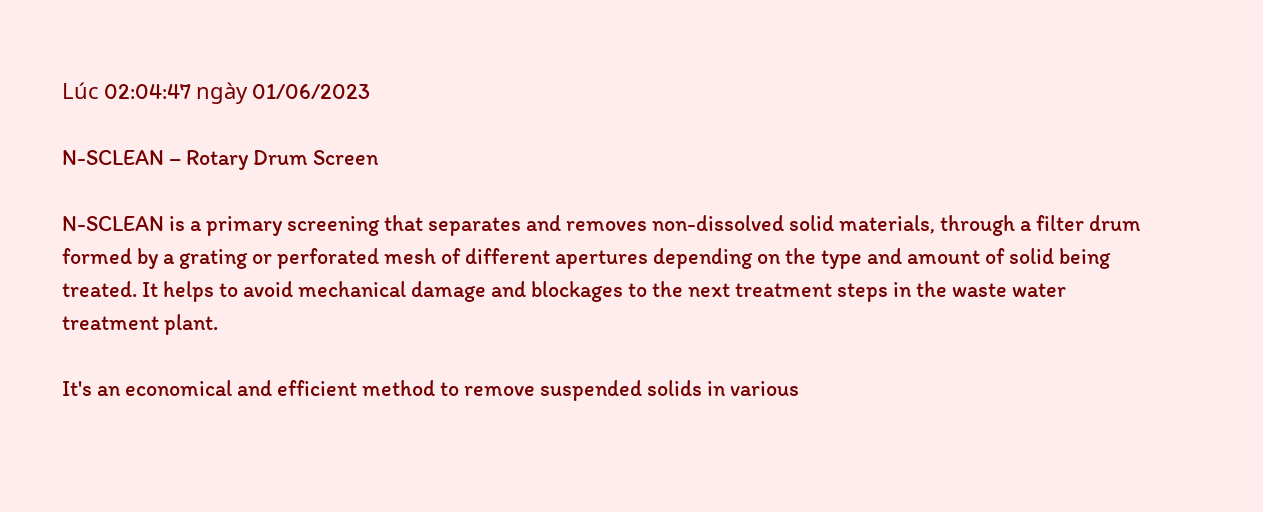Lúc 02:04:47 ngày 01/06/2023

N-SCLEAN – Rotary Drum Screen

N-SCLEAN is a primary screening that separates and removes non-dissolved solid materials, through a filter drum formed by a grating or perforated mesh of different apertures depending on the type and amount of solid being treated. It helps to avoid mechanical damage and blockages to the next treatment steps in the waste water treatment plant.

It's an economical and efficient method to remove suspended solids in various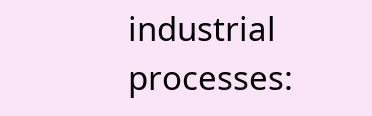industrial processes: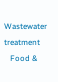Wastewater treatment
   Food &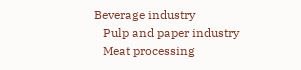Beverage industry
   Pulp and paper industry
   Meat processing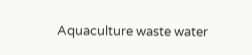Aquaculture waste water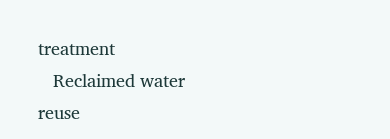treatment
   Reclaimed water reuse